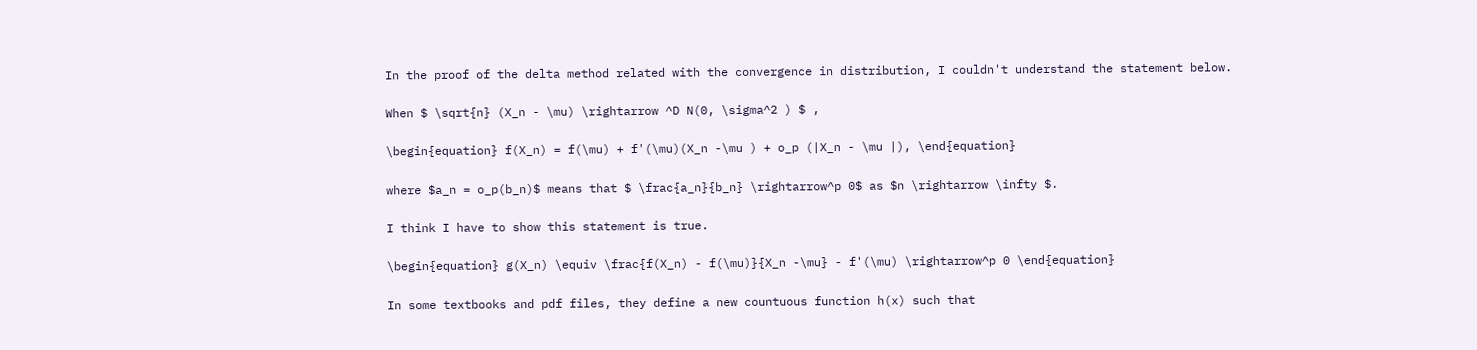In the proof of the delta method related with the convergence in distribution, I couldn't understand the statement below.

When $ \sqrt{n} (X_n - \mu) \rightarrow ^D N(0, \sigma^2 ) $ ,

\begin{equation} f(X_n) = f(\mu) + f'(\mu)(X_n -\mu ) + o_p (|X_n - \mu |), \end{equation}

where $a_n = o_p(b_n)$ means that $ \frac{a_n}{b_n} \rightarrow^p 0$ as $n \rightarrow \infty $.

I think I have to show this statement is true.

\begin{equation} g(X_n) \equiv \frac{f(X_n) - f(\mu)}{X_n -\mu} - f'(\mu) \rightarrow^p 0 \end{equation}

In some textbooks and pdf files, they define a new countuous function h(x) such that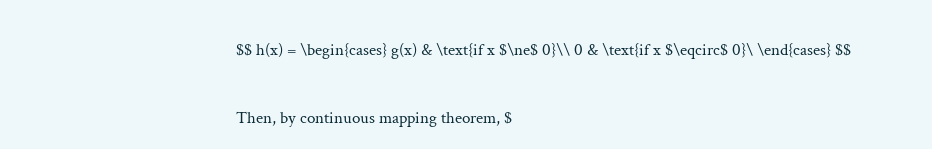$$ h(x) = \begin{cases} g(x) & \text{if x $\ne$ 0}\\ 0 & \text{if x $\eqcirc$ 0}\ \end{cases} $$

Then, by continuous mapping theorem, $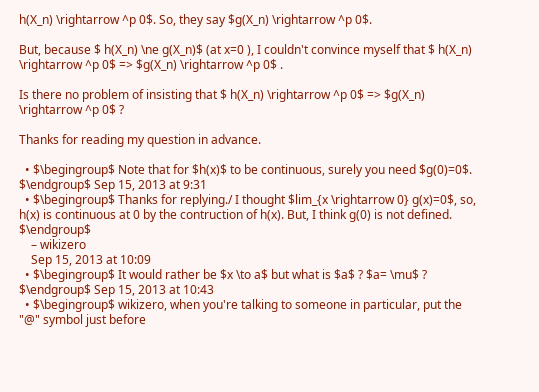h(X_n) \rightarrow ^p 0$. So, they say $g(X_n) \rightarrow ^p 0$.

But, because $ h(X_n) \ne g(X_n)$ (at x=0 ), I couldn't convince myself that $ h(X_n) \rightarrow ^p 0$ => $g(X_n) \rightarrow ^p 0$ .

Is there no problem of insisting that $ h(X_n) \rightarrow ^p 0$ => $g(X_n) \rightarrow ^p 0$ ?

Thanks for reading my question in advance.

  • $\begingroup$ Note that for $h(x)$ to be continuous, surely you need $g(0)=0$. $\endgroup$ Sep 15, 2013 at 9:31
  • $\begingroup$ Thanks for replying./ I thought $lim_{x \rightarrow 0} g(x)=0$, so, h(x) is continuous at 0 by the contruction of h(x). But, I think g(0) is not defined. $\endgroup$
    – wikizero
    Sep 15, 2013 at 10:09
  • $\begingroup$ It would rather be $x \to a$ but what is $a$ ? $a= \mu$ ? $\endgroup$ Sep 15, 2013 at 10:43
  • $\begingroup$ wikizero, when you're talking to someone in particular, put the "@" symbol just before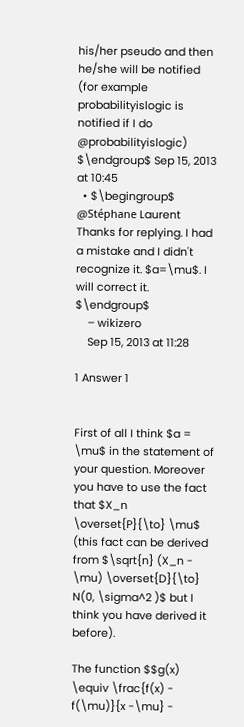his/her pseudo and then he/she will be notified (for example probabilityislogic is notified if I do @probabilityislogic) $\endgroup$ Sep 15, 2013 at 10:45
  • $\begingroup$ @Stéphane Laurent Thanks for replying. I had a mistake and I didn't recognize it. $a=\mu$. I will correct it. $\endgroup$
    – wikizero
    Sep 15, 2013 at 11:28

1 Answer 1


First of all I think $a = \mu$ in the statement of your question. Moreover you have to use the fact that $X_n \overset{P}{\to} \mu$ (this fact can be derived from $\sqrt{n} (X_n - \mu) \overset{D}{\to} N(0, \sigma^2 )$ but I think you have derived it before).

The function $$g(x) \equiv \frac{f(x) - f(\mu)}{x -\mu} -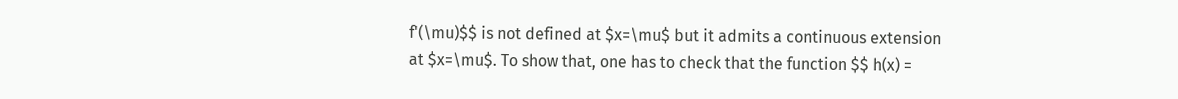f'(\mu)$$ is not defined at $x=\mu$ but it admits a continuous extension at $x=\mu$. To show that, one has to check that the function $$ h(x) =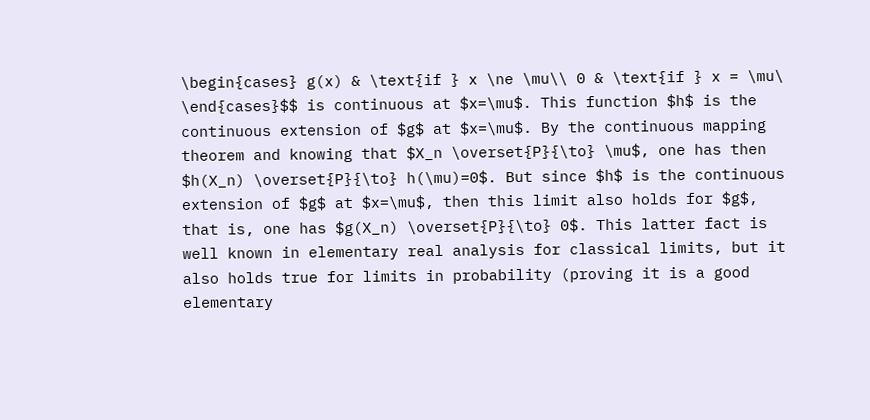\begin{cases} g(x) & \text{if } x \ne \mu\\ 0 & \text{if } x = \mu\ \end{cases}$$ is continuous at $x=\mu$. This function $h$ is the continuous extension of $g$ at $x=\mu$. By the continuous mapping theorem and knowing that $X_n \overset{P}{\to} \mu$, one has then $h(X_n) \overset{P}{\to} h(\mu)=0$. But since $h$ is the continuous extension of $g$ at $x=\mu$, then this limit also holds for $g$, that is, one has $g(X_n) \overset{P}{\to} 0$. This latter fact is well known in elementary real analysis for classical limits, but it also holds true for limits in probability (proving it is a good elementary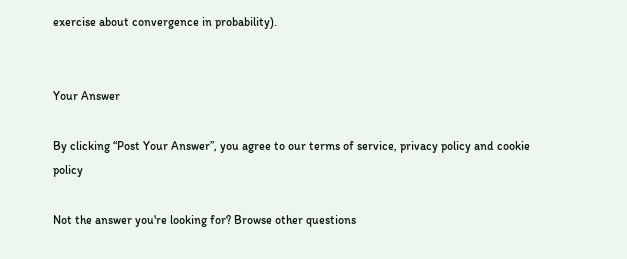exercise about convergence in probability).


Your Answer

By clicking “Post Your Answer”, you agree to our terms of service, privacy policy and cookie policy

Not the answer you're looking for? Browse other questions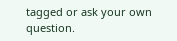tagged or ask your own question.